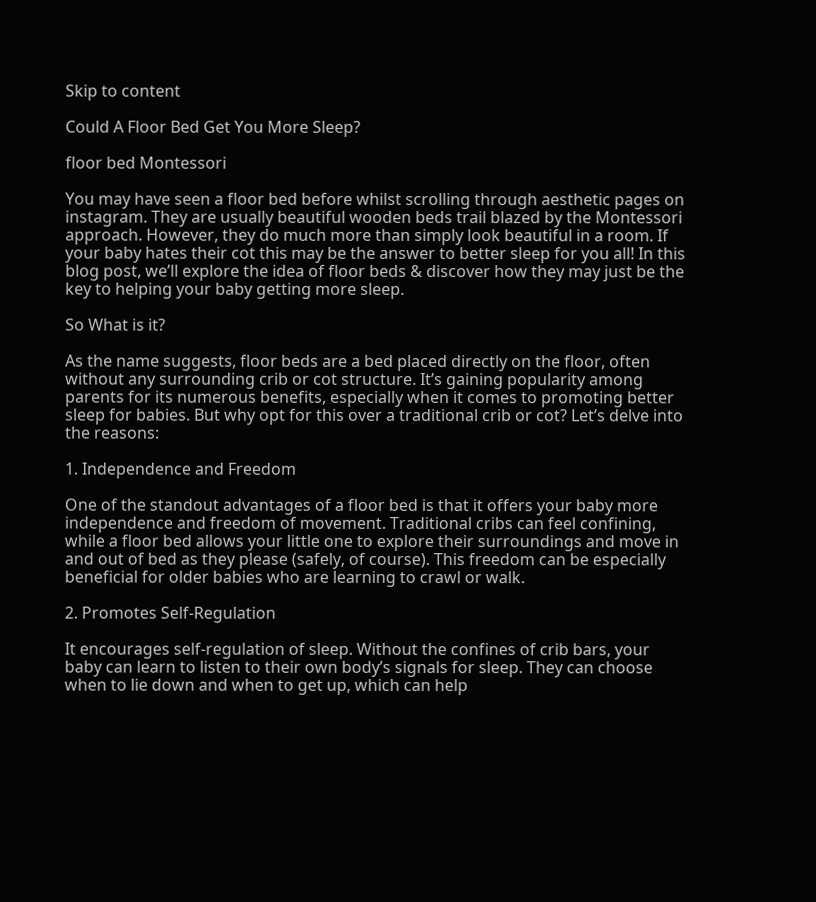Skip to content

Could A Floor Bed Get You More Sleep?

floor bed Montessori

You may have seen a floor bed before whilst scrolling through aesthetic pages on instagram. They are usually beautiful wooden beds trail blazed by the Montessori approach. However, they do much more than simply look beautiful in a room. If your baby hates their cot this may be the answer to better sleep for you all! In this blog post, we’ll explore the idea of floor beds & discover how they may just be the key to helping your baby getting more sleep.

So What is it?

As the name suggests, floor beds are a bed placed directly on the floor, often without any surrounding crib or cot structure. It’s gaining popularity among parents for its numerous benefits, especially when it comes to promoting better sleep for babies. But why opt for this over a traditional crib or cot? Let’s delve into the reasons:

1. Independence and Freedom

One of the standout advantages of a floor bed is that it offers your baby more independence and freedom of movement. Traditional cribs can feel confining, while a floor bed allows your little one to explore their surroundings and move in and out of bed as they please (safely, of course). This freedom can be especially beneficial for older babies who are learning to crawl or walk.

2. Promotes Self-Regulation

It encourages self-regulation of sleep. Without the confines of crib bars, your baby can learn to listen to their own body’s signals for sleep. They can choose when to lie down and when to get up, which can help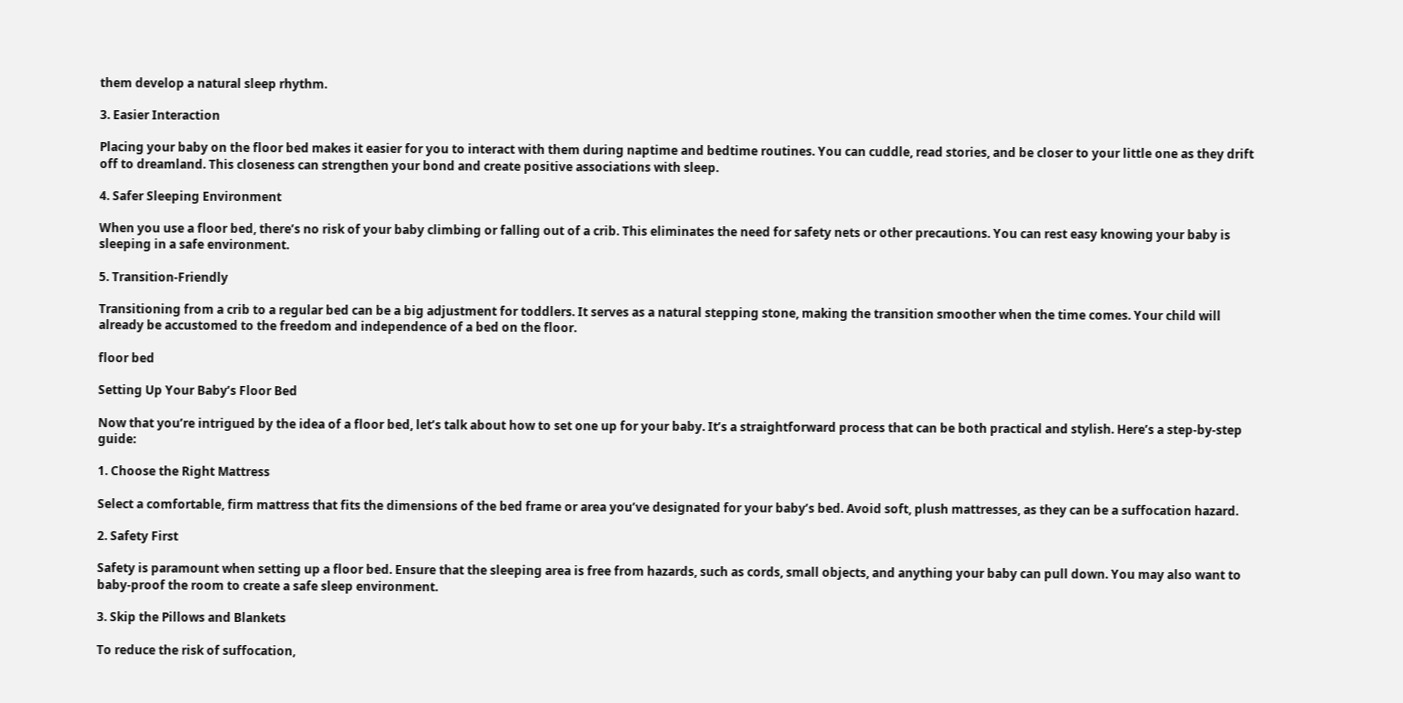them develop a natural sleep rhythm.

3. Easier Interaction

Placing your baby on the floor bed makes it easier for you to interact with them during naptime and bedtime routines. You can cuddle, read stories, and be closer to your little one as they drift off to dreamland. This closeness can strengthen your bond and create positive associations with sleep.

4. Safer Sleeping Environment

When you use a floor bed, there’s no risk of your baby climbing or falling out of a crib. This eliminates the need for safety nets or other precautions. You can rest easy knowing your baby is sleeping in a safe environment.

5. Transition-Friendly

Transitioning from a crib to a regular bed can be a big adjustment for toddlers. It serves as a natural stepping stone, making the transition smoother when the time comes. Your child will already be accustomed to the freedom and independence of a bed on the floor.

floor bed

Setting Up Your Baby’s Floor Bed

Now that you’re intrigued by the idea of a floor bed, let’s talk about how to set one up for your baby. It’s a straightforward process that can be both practical and stylish. Here’s a step-by-step guide:

1. Choose the Right Mattress

Select a comfortable, firm mattress that fits the dimensions of the bed frame or area you’ve designated for your baby’s bed. Avoid soft, plush mattresses, as they can be a suffocation hazard.

2. Safety First

Safety is paramount when setting up a floor bed. Ensure that the sleeping area is free from hazards, such as cords, small objects, and anything your baby can pull down. You may also want to baby-proof the room to create a safe sleep environment.

3. Skip the Pillows and Blankets

To reduce the risk of suffocation,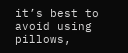it’s best to avoid using pillows,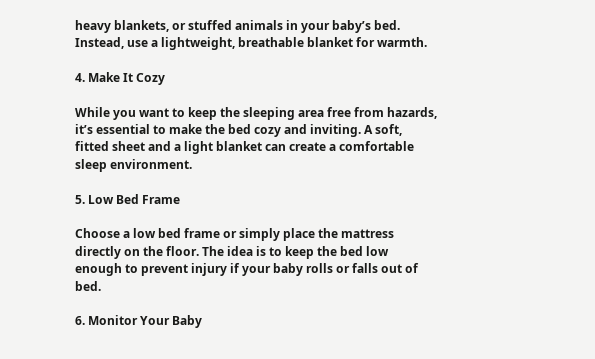heavy blankets, or stuffed animals in your baby’s bed. Instead, use a lightweight, breathable blanket for warmth.

4. Make It Cozy

While you want to keep the sleeping area free from hazards, it’s essential to make the bed cozy and inviting. A soft, fitted sheet and a light blanket can create a comfortable sleep environment.

5. Low Bed Frame

Choose a low bed frame or simply place the mattress directly on the floor. The idea is to keep the bed low enough to prevent injury if your baby rolls or falls out of bed.

6. Monitor Your Baby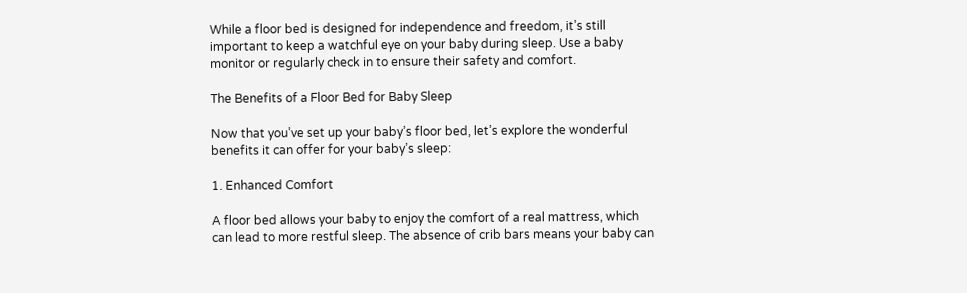While a floor bed is designed for independence and freedom, it’s still important to keep a watchful eye on your baby during sleep. Use a baby monitor or regularly check in to ensure their safety and comfort.

The Benefits of a Floor Bed for Baby Sleep

Now that you’ve set up your baby’s floor bed, let’s explore the wonderful benefits it can offer for your baby’s sleep:

1. Enhanced Comfort

A floor bed allows your baby to enjoy the comfort of a real mattress, which can lead to more restful sleep. The absence of crib bars means your baby can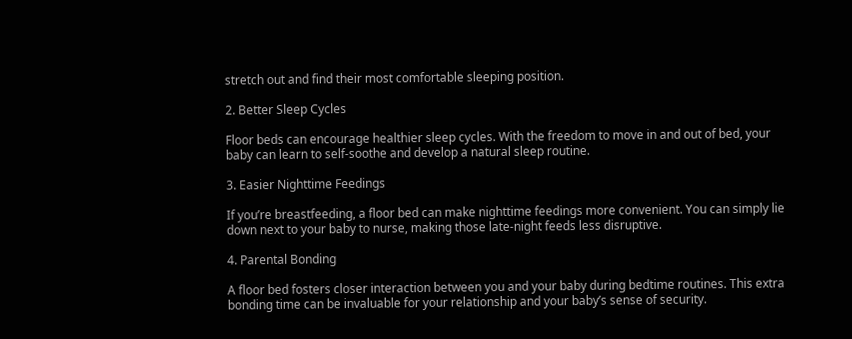stretch out and find their most comfortable sleeping position.

2. Better Sleep Cycles

Floor beds can encourage healthier sleep cycles. With the freedom to move in and out of bed, your baby can learn to self-soothe and develop a natural sleep routine.

3. Easier Nighttime Feedings

If you’re breastfeeding, a floor bed can make nighttime feedings more convenient. You can simply lie down next to your baby to nurse, making those late-night feeds less disruptive.

4. Parental Bonding

A floor bed fosters closer interaction between you and your baby during bedtime routines. This extra bonding time can be invaluable for your relationship and your baby’s sense of security.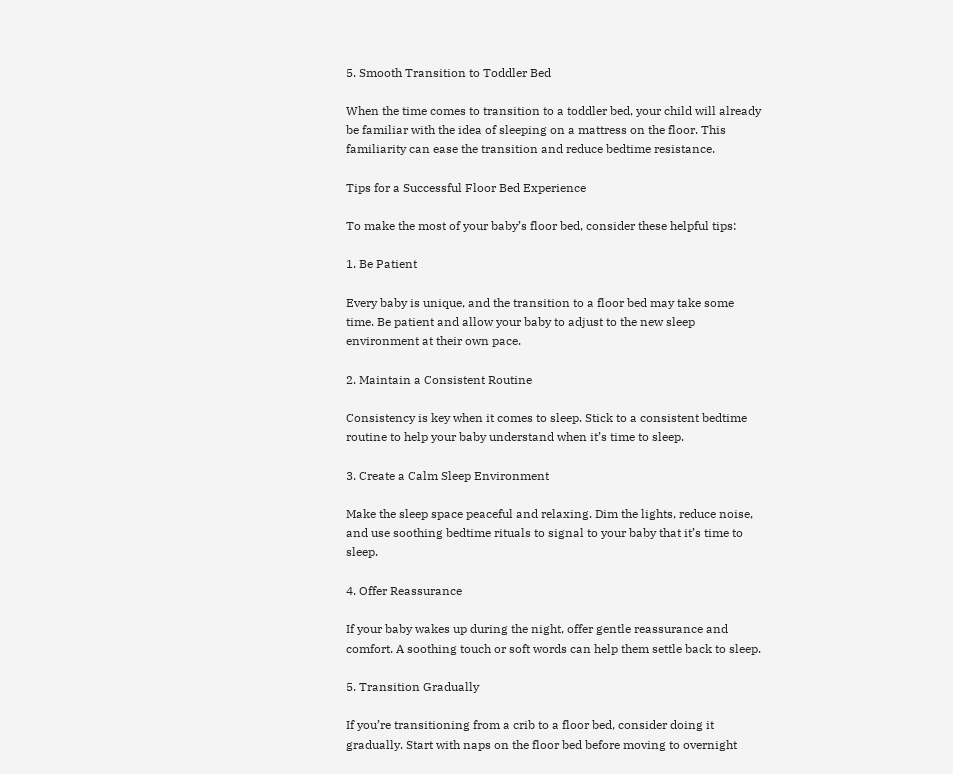5. Smooth Transition to Toddler Bed

When the time comes to transition to a toddler bed, your child will already be familiar with the idea of sleeping on a mattress on the floor. This familiarity can ease the transition and reduce bedtime resistance.

Tips for a Successful Floor Bed Experience

To make the most of your baby’s floor bed, consider these helpful tips:

1. Be Patient

Every baby is unique, and the transition to a floor bed may take some time. Be patient and allow your baby to adjust to the new sleep environment at their own pace.

2. Maintain a Consistent Routine

Consistency is key when it comes to sleep. Stick to a consistent bedtime routine to help your baby understand when it’s time to sleep.

3. Create a Calm Sleep Environment

Make the sleep space peaceful and relaxing. Dim the lights, reduce noise, and use soothing bedtime rituals to signal to your baby that it’s time to sleep.

4. Offer Reassurance

If your baby wakes up during the night, offer gentle reassurance and comfort. A soothing touch or soft words can help them settle back to sleep.

5. Transition Gradually

If you’re transitioning from a crib to a floor bed, consider doing it gradually. Start with naps on the floor bed before moving to overnight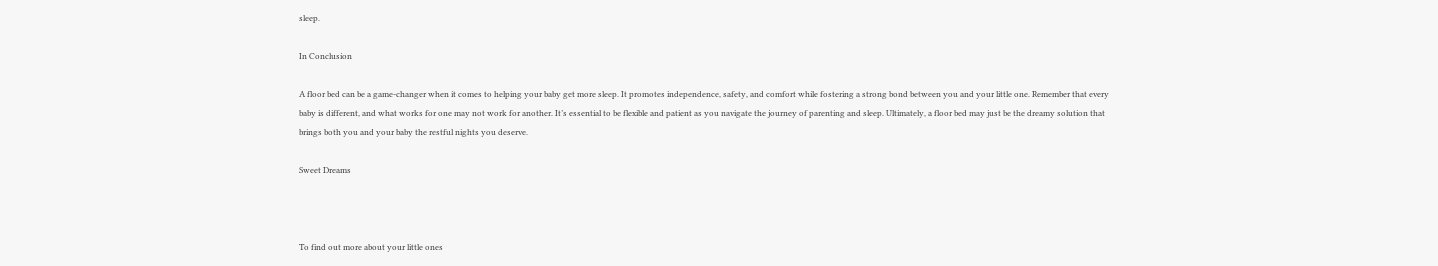sleep.

In Conclusion

A floor bed can be a game-changer when it comes to helping your baby get more sleep. It promotes independence, safety, and comfort while fostering a strong bond between you and your little one. Remember that every baby is different, and what works for one may not work for another. It’s essential to be flexible and patient as you navigate the journey of parenting and sleep. Ultimately, a floor bed may just be the dreamy solution that brings both you and your baby the restful nights you deserve.

Sweet Dreams



To find out more about your little ones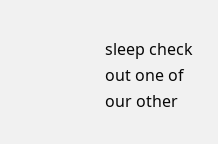sleep check out one of our other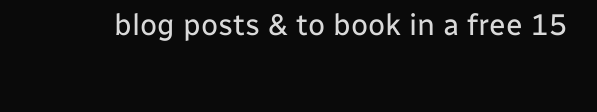blog posts & to book in a free 15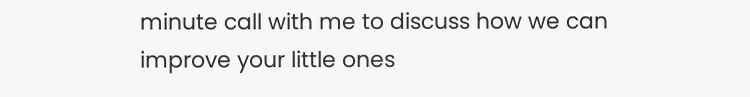minute call with me to discuss how we can improve your little ones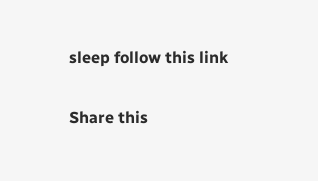sleep follow this link

Share this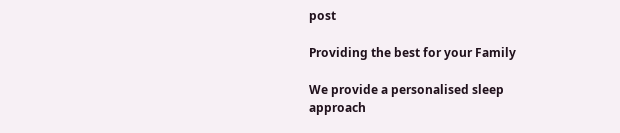post

Providing the best for your Family

We provide a personalised sleep approach